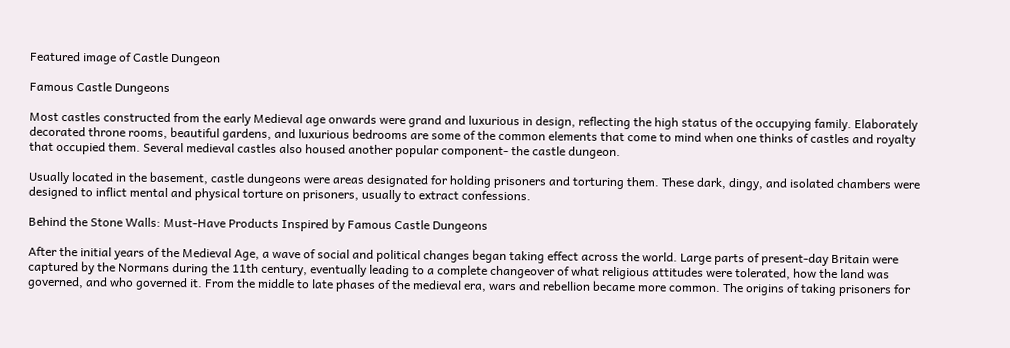Featured image of Castle Dungeon

Famous Castle Dungeons

Most castles constructed from the early Medieval age onwards were grand and luxurious in design, reflecting the high status of the occupying family. Elaborately decorated throne rooms, beautiful gardens, and luxurious bedrooms are some of the common elements that come to mind when one thinks of castles and royalty that occupied them. Several medieval castles also housed another popular component- the castle dungeon.

Usually located in the basement, castle dungeons were areas designated for holding prisoners and torturing them. These dark, dingy, and isolated chambers were designed to inflict mental and physical torture on prisoners, usually to extract confessions.

Behind the Stone Walls: Must-Have Products Inspired by Famous Castle Dungeons

After the initial years of the Medieval Age, a wave of social and political changes began taking effect across the world. Large parts of present-day Britain were captured by the Normans during the 11th century, eventually leading to a complete changeover of what religious attitudes were tolerated, how the land was governed, and who governed it. From the middle to late phases of the medieval era, wars and rebellion became more common. The origins of taking prisoners for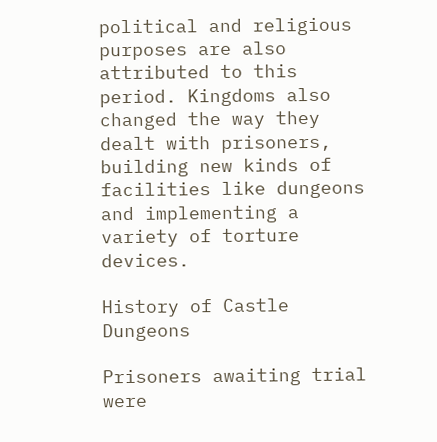political and religious purposes are also attributed to this period. Kingdoms also changed the way they dealt with prisoners, building new kinds of facilities like dungeons and implementing a variety of torture devices.

History of Castle Dungeons

Prisoners awaiting trial were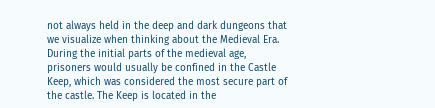not always held in the deep and dark dungeons that we visualize when thinking about the Medieval Era. During the initial parts of the medieval age, prisoners would usually be confined in the Castle Keep, which was considered the most secure part of the castle. The Keep is located in the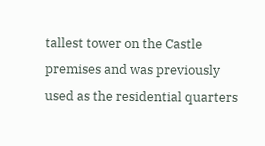tallest tower on the Castle premises and was previously used as the residential quarters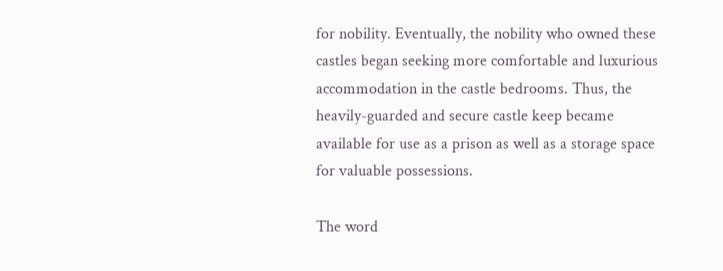for nobility. Eventually, the nobility who owned these castles began seeking more comfortable and luxurious accommodation in the castle bedrooms. Thus, the heavily-guarded and secure castle keep became available for use as a prison as well as a storage space for valuable possessions.

The word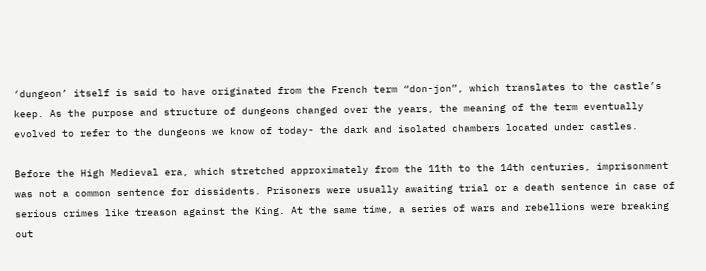‘dungeon’ itself is said to have originated from the French term “don-jon”, which translates to the castle’s keep. As the purpose and structure of dungeons changed over the years, the meaning of the term eventually evolved to refer to the dungeons we know of today- the dark and isolated chambers located under castles.

Before the High Medieval era, which stretched approximately from the 11th to the 14th centuries, imprisonment was not a common sentence for dissidents. Prisoners were usually awaiting trial or a death sentence in case of serious crimes like treason against the King. At the same time, a series of wars and rebellions were breaking out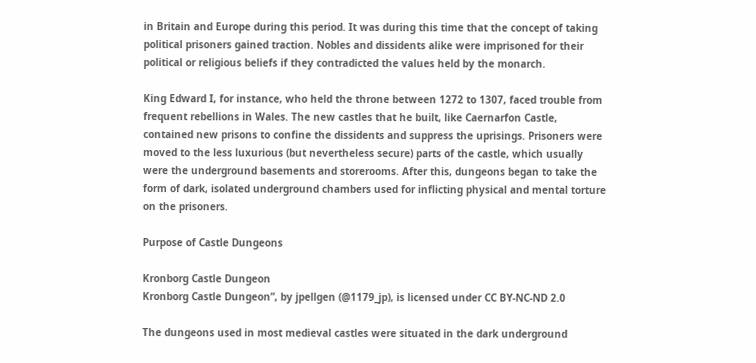in Britain and Europe during this period. It was during this time that the concept of taking political prisoners gained traction. Nobles and dissidents alike were imprisoned for their political or religious beliefs if they contradicted the values held by the monarch.

King Edward I, for instance, who held the throne between 1272 to 1307, faced trouble from frequent rebellions in Wales. The new castles that he built, like Caernarfon Castle, contained new prisons to confine the dissidents and suppress the uprisings. Prisoners were moved to the less luxurious (but nevertheless secure) parts of the castle, which usually were the underground basements and storerooms. After this, dungeons began to take the form of dark, isolated underground chambers used for inflicting physical and mental torture on the prisoners.

Purpose of Castle Dungeons

Kronborg Castle Dungeon
Kronborg Castle Dungeon”, by jpellgen (@1179_jp), is licensed under CC BY-NC-ND 2.0

The dungeons used in most medieval castles were situated in the dark underground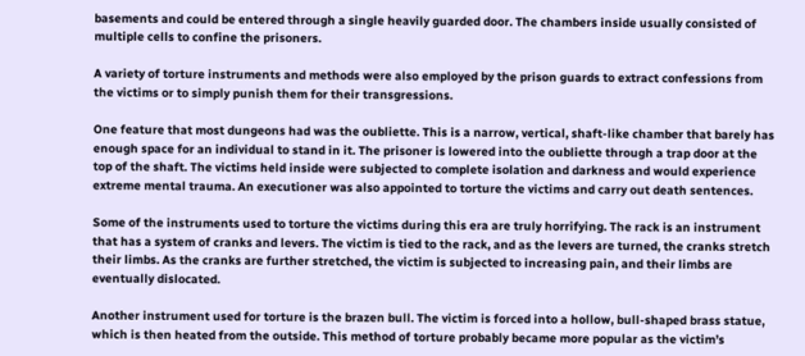basements and could be entered through a single heavily guarded door. The chambers inside usually consisted of multiple cells to confine the prisoners.

A variety of torture instruments and methods were also employed by the prison guards to extract confessions from the victims or to simply punish them for their transgressions.

One feature that most dungeons had was the oubliette. This is a narrow, vertical, shaft-like chamber that barely has enough space for an individual to stand in it. The prisoner is lowered into the oubliette through a trap door at the top of the shaft. The victims held inside were subjected to complete isolation and darkness and would experience extreme mental trauma. An executioner was also appointed to torture the victims and carry out death sentences.

Some of the instruments used to torture the victims during this era are truly horrifying. The rack is an instrument that has a system of cranks and levers. The victim is tied to the rack, and as the levers are turned, the cranks stretch their limbs. As the cranks are further stretched, the victim is subjected to increasing pain, and their limbs are eventually dislocated.

Another instrument used for torture is the brazen bull. The victim is forced into a hollow, bull-shaped brass statue, which is then heated from the outside. This method of torture probably became more popular as the victim’s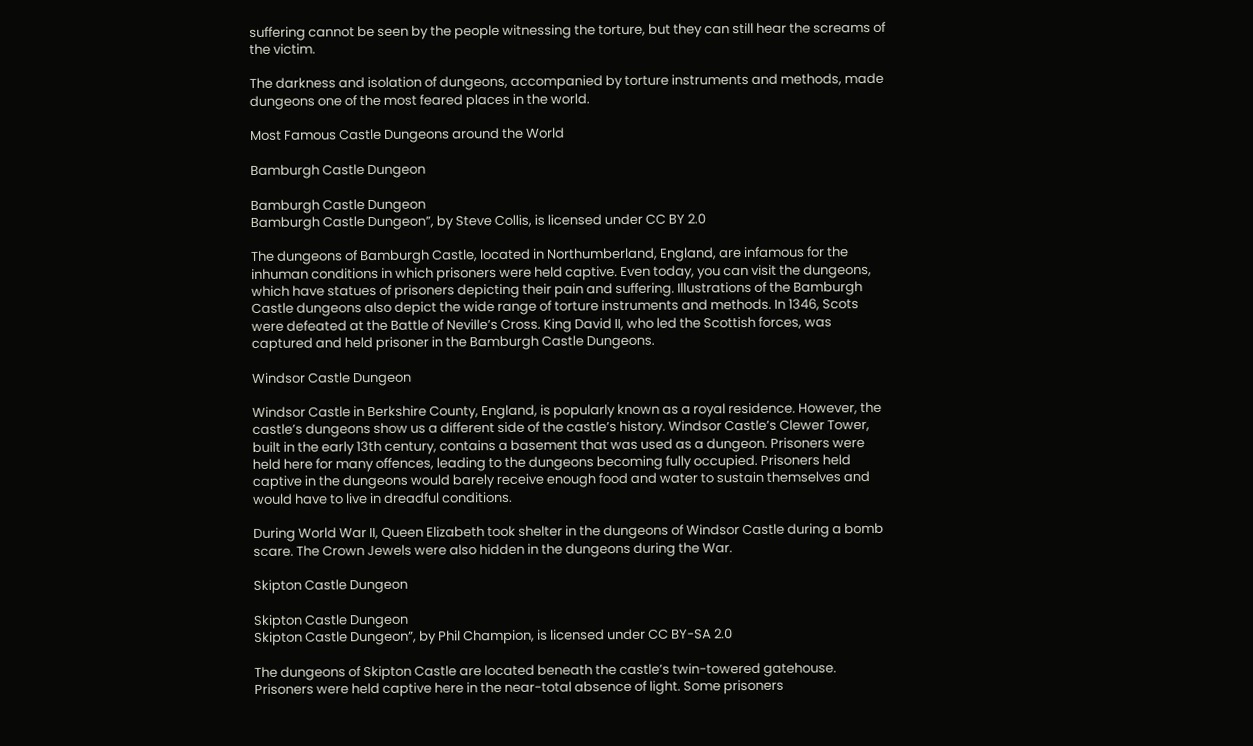suffering cannot be seen by the people witnessing the torture, but they can still hear the screams of the victim.

The darkness and isolation of dungeons, accompanied by torture instruments and methods, made dungeons one of the most feared places in the world.

Most Famous Castle Dungeons around the World

Bamburgh Castle Dungeon

Bamburgh Castle Dungeon
Bamburgh Castle Dungeon”, by Steve Collis, is licensed under CC BY 2.0

The dungeons of Bamburgh Castle, located in Northumberland, England, are infamous for the inhuman conditions in which prisoners were held captive. Even today, you can visit the dungeons, which have statues of prisoners depicting their pain and suffering. Illustrations of the Bamburgh Castle dungeons also depict the wide range of torture instruments and methods. In 1346, Scots were defeated at the Battle of Neville’s Cross. King David II, who led the Scottish forces, was captured and held prisoner in the Bamburgh Castle Dungeons.

Windsor Castle Dungeon

Windsor Castle in Berkshire County, England, is popularly known as a royal residence. However, the castle’s dungeons show us a different side of the castle’s history. Windsor Castle’s Clewer Tower, built in the early 13th century, contains a basement that was used as a dungeon. Prisoners were held here for many offences, leading to the dungeons becoming fully occupied. Prisoners held captive in the dungeons would barely receive enough food and water to sustain themselves and would have to live in dreadful conditions.

During World War II, Queen Elizabeth took shelter in the dungeons of Windsor Castle during a bomb scare. The Crown Jewels were also hidden in the dungeons during the War.

Skipton Castle Dungeon

Skipton Castle Dungeon
Skipton Castle Dungeon”, by Phil Champion, is licensed under CC BY-SA 2.0

The dungeons of Skipton Castle are located beneath the castle’s twin-towered gatehouse. Prisoners were held captive here in the near-total absence of light. Some prisoners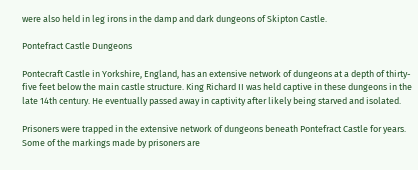were also held in leg irons in the damp and dark dungeons of Skipton Castle.

Pontefract Castle Dungeons

Pontecraft Castle in Yorkshire, England, has an extensive network of dungeons at a depth of thirty-five feet below the main castle structure. King Richard II was held captive in these dungeons in the late 14th century. He eventually passed away in captivity after likely being starved and isolated.

Prisoners were trapped in the extensive network of dungeons beneath Pontefract Castle for years. Some of the markings made by prisoners are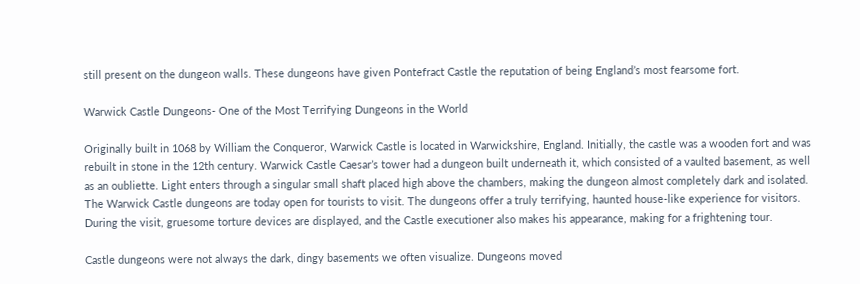still present on the dungeon walls. These dungeons have given Pontefract Castle the reputation of being England’s most fearsome fort.

Warwick Castle Dungeons- One of the Most Terrifying Dungeons in the World

Originally built in 1068 by William the Conqueror, Warwick Castle is located in Warwickshire, England. Initially, the castle was a wooden fort and was rebuilt in stone in the 12th century. Warwick Castle Caesar’s tower had a dungeon built underneath it, which consisted of a vaulted basement, as well as an oubliette. Light enters through a singular small shaft placed high above the chambers, making the dungeon almost completely dark and isolated. The Warwick Castle dungeons are today open for tourists to visit. The dungeons offer a truly terrifying, haunted house-like experience for visitors. During the visit, gruesome torture devices are displayed, and the Castle executioner also makes his appearance, making for a frightening tour.

Castle dungeons were not always the dark, dingy basements we often visualize. Dungeons moved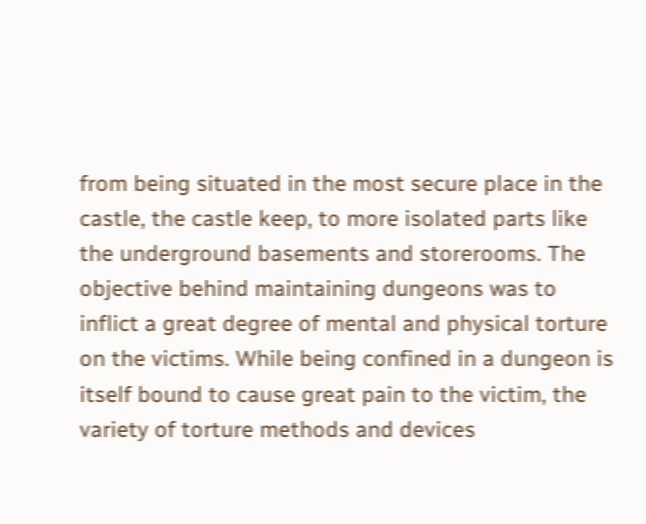from being situated in the most secure place in the castle, the castle keep, to more isolated parts like the underground basements and storerooms. The objective behind maintaining dungeons was to inflict a great degree of mental and physical torture on the victims. While being confined in a dungeon is itself bound to cause great pain to the victim, the variety of torture methods and devices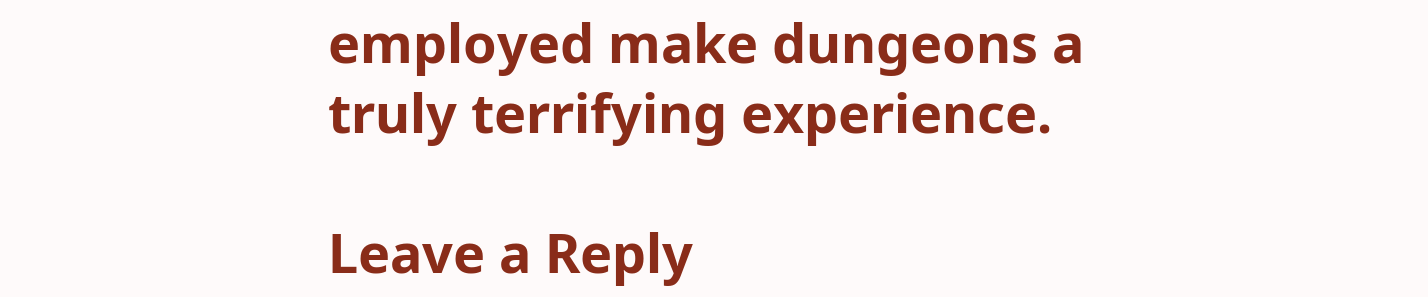employed make dungeons a truly terrifying experience.

Leave a Reply